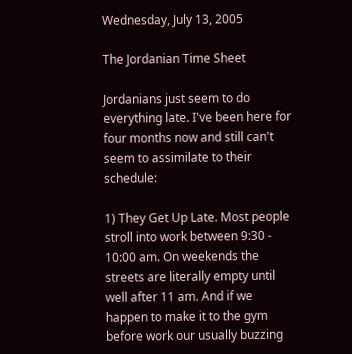Wednesday, July 13, 2005

The Jordanian Time Sheet

Jordanians just seem to do everything late. I've been here for four months now and still can't seem to assimilate to their schedule:

1) They Get Up Late. Most people stroll into work between 9:30 - 10:00 am. On weekends the streets are literally empty until well after 11 am. And if we happen to make it to the gym before work our usually buzzing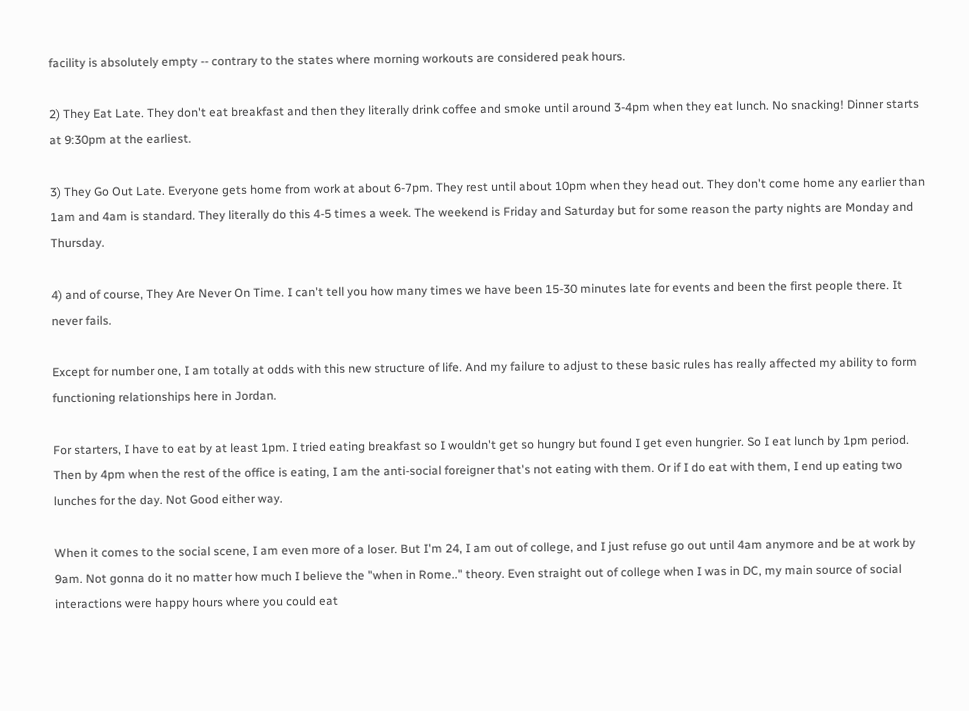facility is absolutely empty -- contrary to the states where morning workouts are considered peak hours.

2) They Eat Late. They don't eat breakfast and then they literally drink coffee and smoke until around 3-4pm when they eat lunch. No snacking! Dinner starts at 9:30pm at the earliest.

3) They Go Out Late. Everyone gets home from work at about 6-7pm. They rest until about 10pm when they head out. They don't come home any earlier than 1am and 4am is standard. They literally do this 4-5 times a week. The weekend is Friday and Saturday but for some reason the party nights are Monday and Thursday.

4) and of course, They Are Never On Time. I can't tell you how many times we have been 15-30 minutes late for events and been the first people there. It never fails.

Except for number one, I am totally at odds with this new structure of life. And my failure to adjust to these basic rules has really affected my ability to form functioning relationships here in Jordan.

For starters, I have to eat by at least 1pm. I tried eating breakfast so I wouldn't get so hungry but found I get even hungrier. So I eat lunch by 1pm period. Then by 4pm when the rest of the office is eating, I am the anti-social foreigner that's not eating with them. Or if I do eat with them, I end up eating two lunches for the day. Not Good either way.

When it comes to the social scene, I am even more of a loser. But I'm 24, I am out of college, and I just refuse go out until 4am anymore and be at work by 9am. Not gonna do it no matter how much I believe the "when in Rome.." theory. Even straight out of college when I was in DC, my main source of social interactions were happy hours where you could eat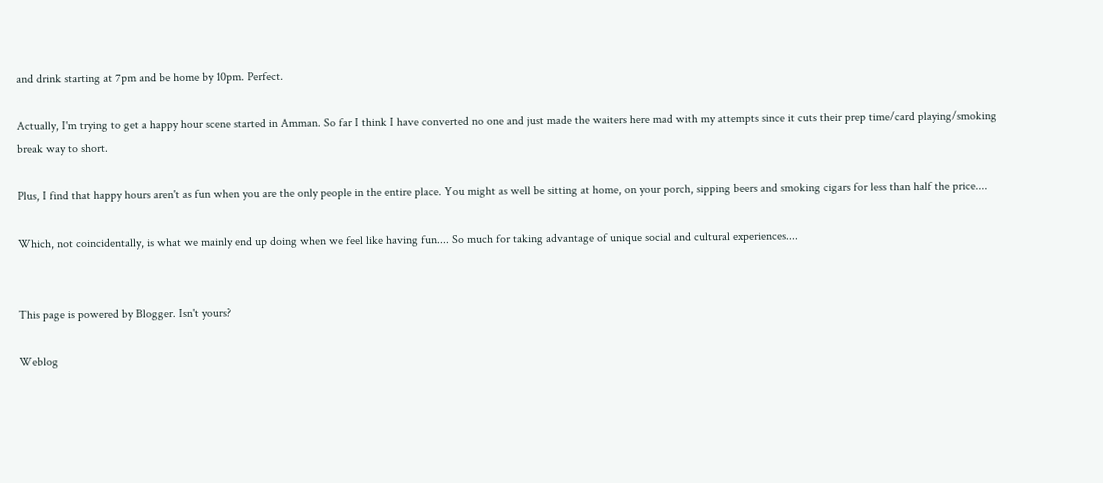and drink starting at 7pm and be home by 10pm. Perfect.

Actually, I'm trying to get a happy hour scene started in Amman. So far I think I have converted no one and just made the waiters here mad with my attempts since it cuts their prep time/card playing/smoking break way to short.

Plus, I find that happy hours aren't as fun when you are the only people in the entire place. You might as well be sitting at home, on your porch, sipping beers and smoking cigars for less than half the price....

Which, not coincidentally, is what we mainly end up doing when we feel like having fun.... So much for taking advantage of unique social and cultural experiences....


This page is powered by Blogger. Isn't yours?

Weblog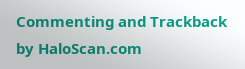Commenting and Trackback by HaloScan.com